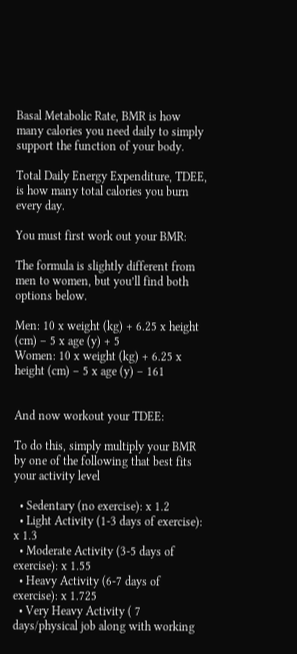Basal Metabolic Rate, BMR is how many calories you need daily to simply support the function of your body.

Total Daily Energy Expenditure, TDEE, is how many total calories you burn every day.

You must first work out your BMR:

The formula is slightly different from men to women, but you’ll find both options below.

Men: 10 x weight (kg) + 6.25 x height (cm) – 5 x age (y) + 5
Women: 10 x weight (kg) + 6.25 x height (cm) – 5 x age (y) – 161


And now workout your TDEE:

To do this, simply multiply your BMR by one of the following that best fits your activity level

  • Sedentary (no exercise): x 1.2
  • Light Activity (1-3 days of exercise): x 1.3
  • Moderate Activity (3-5 days of exercise): x 1.55
  • Heavy Activity (6-7 days of exercise): x 1.725
  • Very Heavy Activity ( 7 days/physical job along with working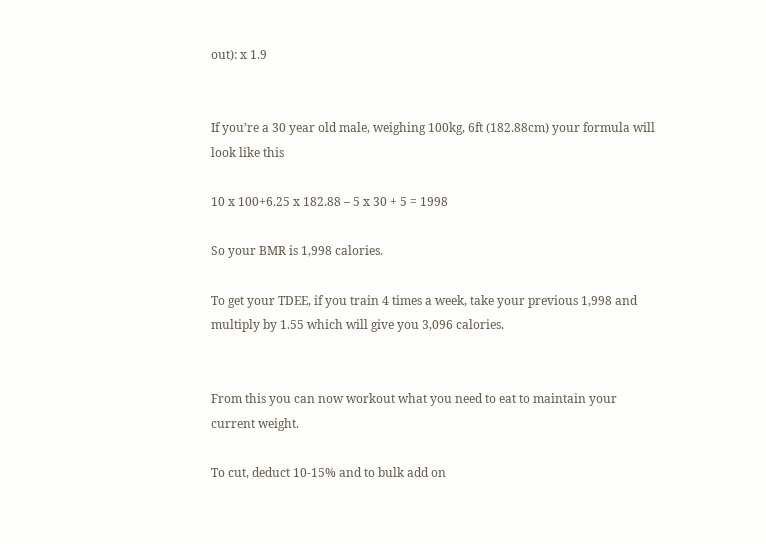out): x 1.9


If you’re a 30 year old male, weighing 100kg, 6ft (182.88cm) your formula will look like this

10 x 100+6.25 x 182.88 – 5 x 30 + 5 = 1998

So your BMR is 1,998 calories.

To get your TDEE, if you train 4 times a week, take your previous 1,998 and multiply by 1.55 which will give you 3,096 calories.


From this you can now workout what you need to eat to maintain your current weight.

To cut, deduct 10-15% and to bulk add on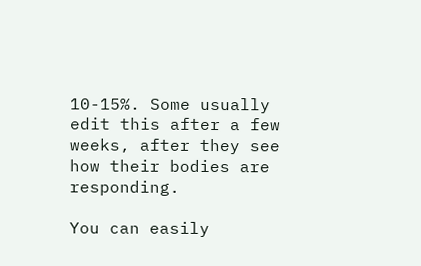10-15%. Some usually edit this after a few weeks, after they see how their bodies are responding.

You can easily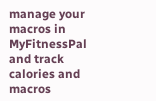manage your macros in MyFitnessPal and track calories and macros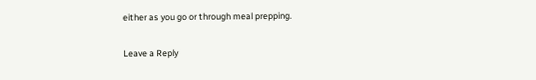either as you go or through meal prepping.

Leave a Reply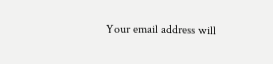Your email address will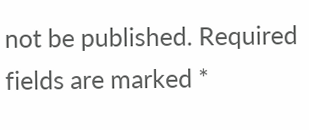not be published. Required fields are marked *